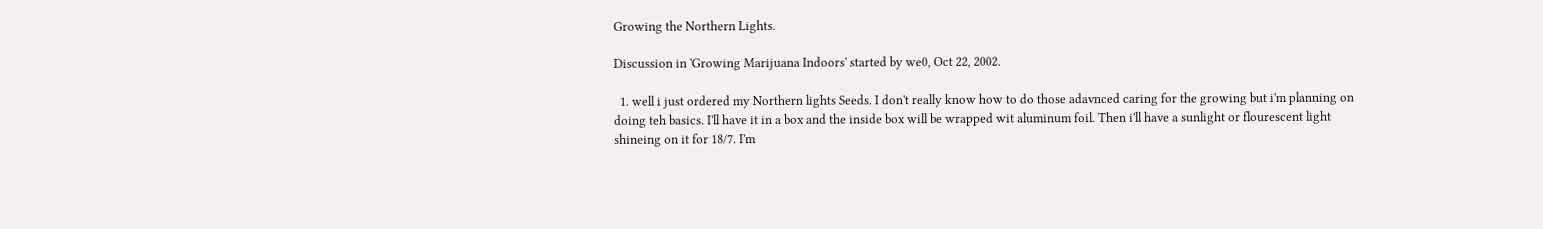Growing the Northern Lights.

Discussion in 'Growing Marijuana Indoors' started by we0, Oct 22, 2002.

  1. well i just ordered my Northern lights Seeds. I don't really know how to do those adavnced caring for the growing but i'm planning on doing teh basics. I'll have it in a box and the inside box will be wrapped wit aluminum foil. Then i'll have a sunlight or flourescent light shineing on it for 18/7. I'm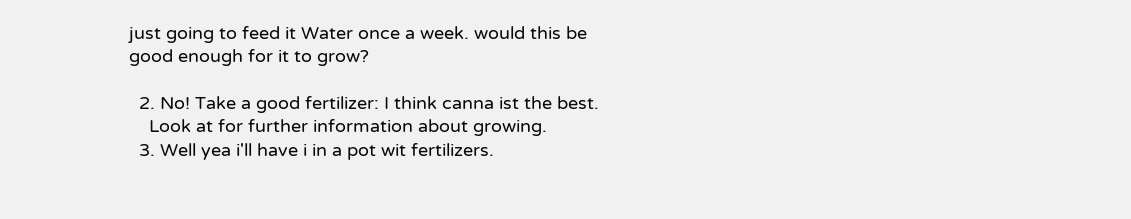just going to feed it Water once a week. would this be good enough for it to grow?

  2. No! Take a good fertilizer: I think canna ist the best.
    Look at for further information about growing.
  3. Well yea i'll have i in a pot wit fertilizers.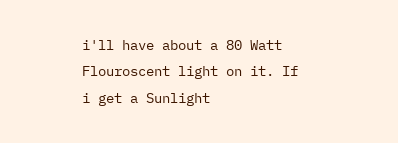i'll have about a 80 Watt Flouroscent light on it. If i get a Sunlight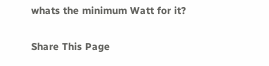whats the minimum Watt for it?

Share This Page